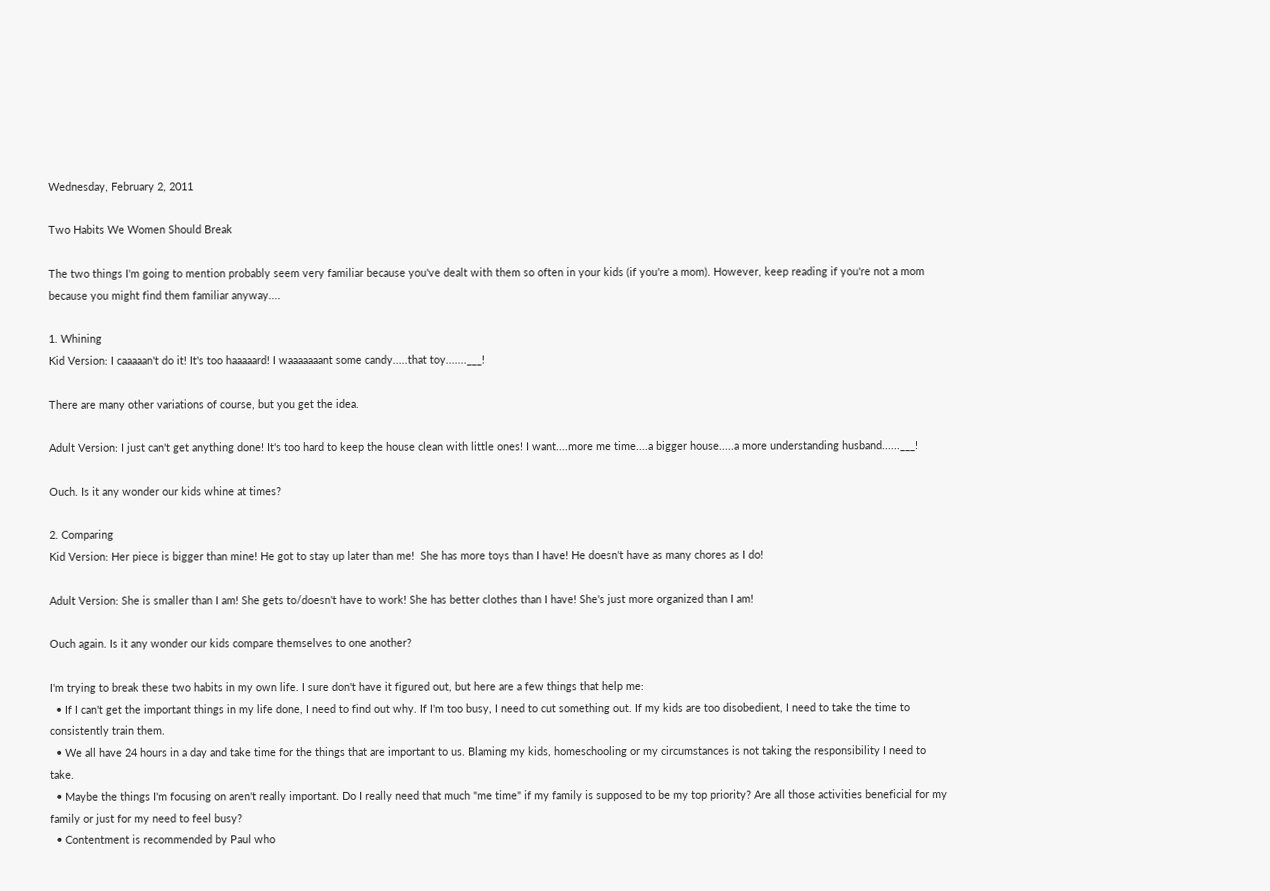Wednesday, February 2, 2011

Two Habits We Women Should Break

The two things I'm going to mention probably seem very familiar because you've dealt with them so often in your kids (if you're a mom). However, keep reading if you're not a mom because you might find them familiar anyway....

1. Whining
Kid Version: I caaaaan't do it! It's too haaaaard! I waaaaaaant some candy.....that toy.......___!

There are many other variations of course, but you get the idea.

Adult Version: I just can't get anything done! It's too hard to keep the house clean with little ones! I want....more me time....a bigger house.....a more understanding husband......___!

Ouch. Is it any wonder our kids whine at times?

2. Comparing
Kid Version: Her piece is bigger than mine! He got to stay up later than me!  She has more toys than I have! He doesn't have as many chores as I do!

Adult Version: She is smaller than I am! She gets to/doesn't have to work! She has better clothes than I have! She's just more organized than I am!

Ouch again. Is it any wonder our kids compare themselves to one another?

I'm trying to break these two habits in my own life. I sure don't have it figured out, but here are a few things that help me:
  • If I can't get the important things in my life done, I need to find out why. If I'm too busy, I need to cut something out. If my kids are too disobedient, I need to take the time to consistently train them.
  • We all have 24 hours in a day and take time for the things that are important to us. Blaming my kids, homeschooling or my circumstances is not taking the responsibility I need to take.
  • Maybe the things I'm focusing on aren't really important. Do I really need that much "me time" if my family is supposed to be my top priority? Are all those activities beneficial for my family or just for my need to feel busy?
  • Contentment is recommended by Paul who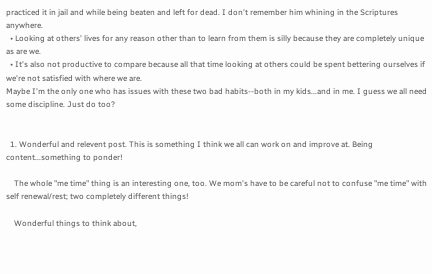practiced it in jail and while being beaten and left for dead. I don't remember him whining in the Scriptures anywhere.
  • Looking at others' lives for any reason other than to learn from them is silly because they are completely unique as are we.
  • It's also not productive to compare because all that time looking at others could be spent bettering ourselves if we're not satisfied with where we are.
Maybe I'm the only one who has issues with these two bad habits--both in my kids...and in me. I guess we all need some discipline. Just do too?


  1. Wonderful and relevent post. This is something I think we all can work on and improve at. Being content...something to ponder!

    The whole "me time" thing is an interesting one, too. We mom's have to be careful not to confuse "me time" with self renewal/rest; two completely different things!

    Wonderful things to think about,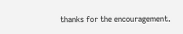thanks for the encouragement.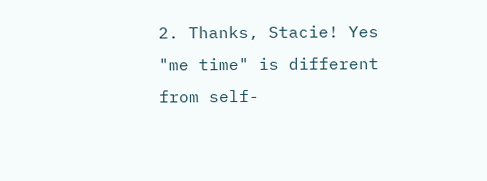2. Thanks, Stacie! Yes "me time" is different from self-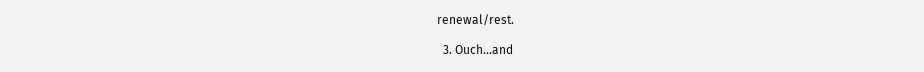renewal/rest.

  3. Ouch...and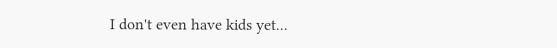I don't even have kids yet...